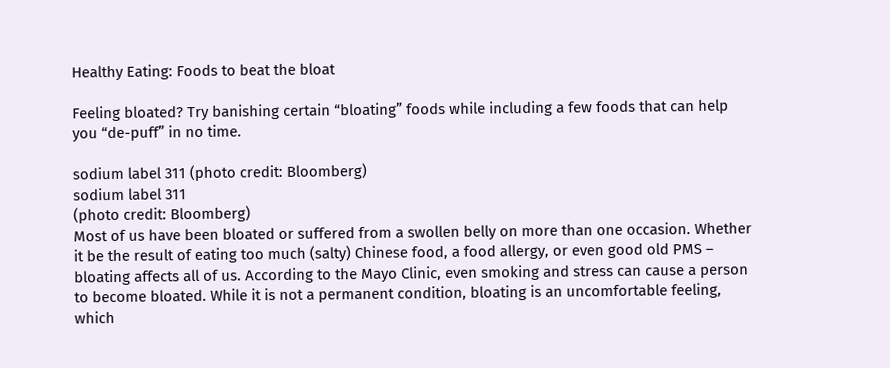Healthy Eating: Foods to beat the bloat

Feeling bloated? Try banishing certain “bloating” foods while including a few foods that can help you “de-puff” in no time.

sodium label 311 (photo credit: Bloomberg)
sodium label 311
(photo credit: Bloomberg)
Most of us have been bloated or suffered from a swollen belly on more than one occasion. Whether it be the result of eating too much (salty) Chinese food, a food allergy, or even good old PMS – bloating affects all of us. According to the Mayo Clinic, even smoking and stress can cause a person to become bloated. While it is not a permanent condition, bloating is an uncomfortable feeling, which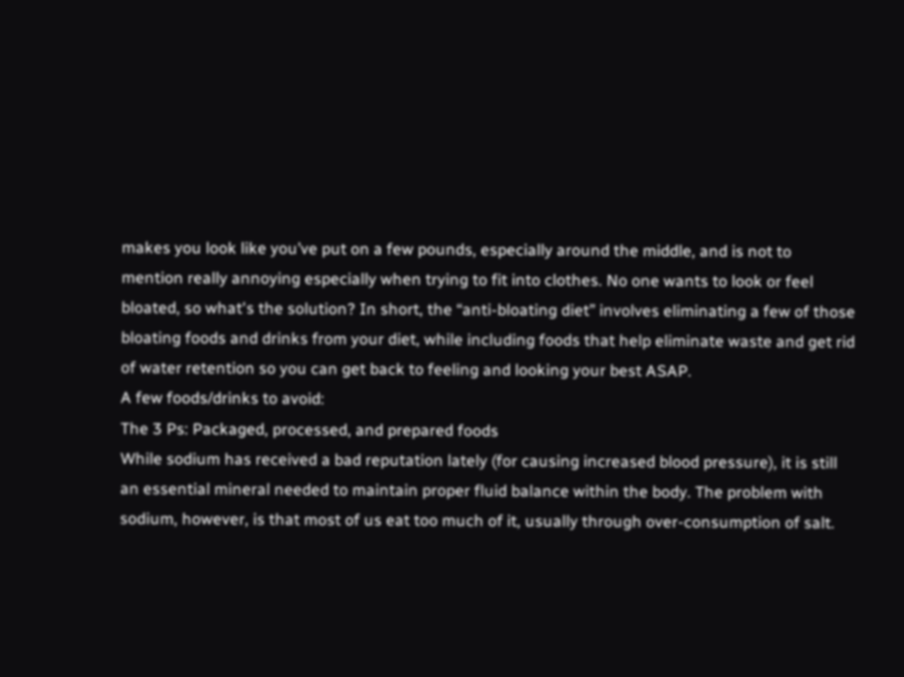makes you look like you’ve put on a few pounds, especially around the middle, and is not to mention really annoying especially when trying to fit into clothes. No one wants to look or feel bloated, so what's the solution? In short, the “anti-bloating diet” involves eliminating a few of those bloating foods and drinks from your diet, while including foods that help eliminate waste and get rid of water retention so you can get back to feeling and looking your best ASAP.
A few foods/drinks to avoid:
The 3 Ps: Packaged, processed, and prepared foods
While sodium has received a bad reputation lately (for causing increased blood pressure), it is still an essential mineral needed to maintain proper fluid balance within the body. The problem with sodium, however, is that most of us eat too much of it, usually through over-consumption of salt.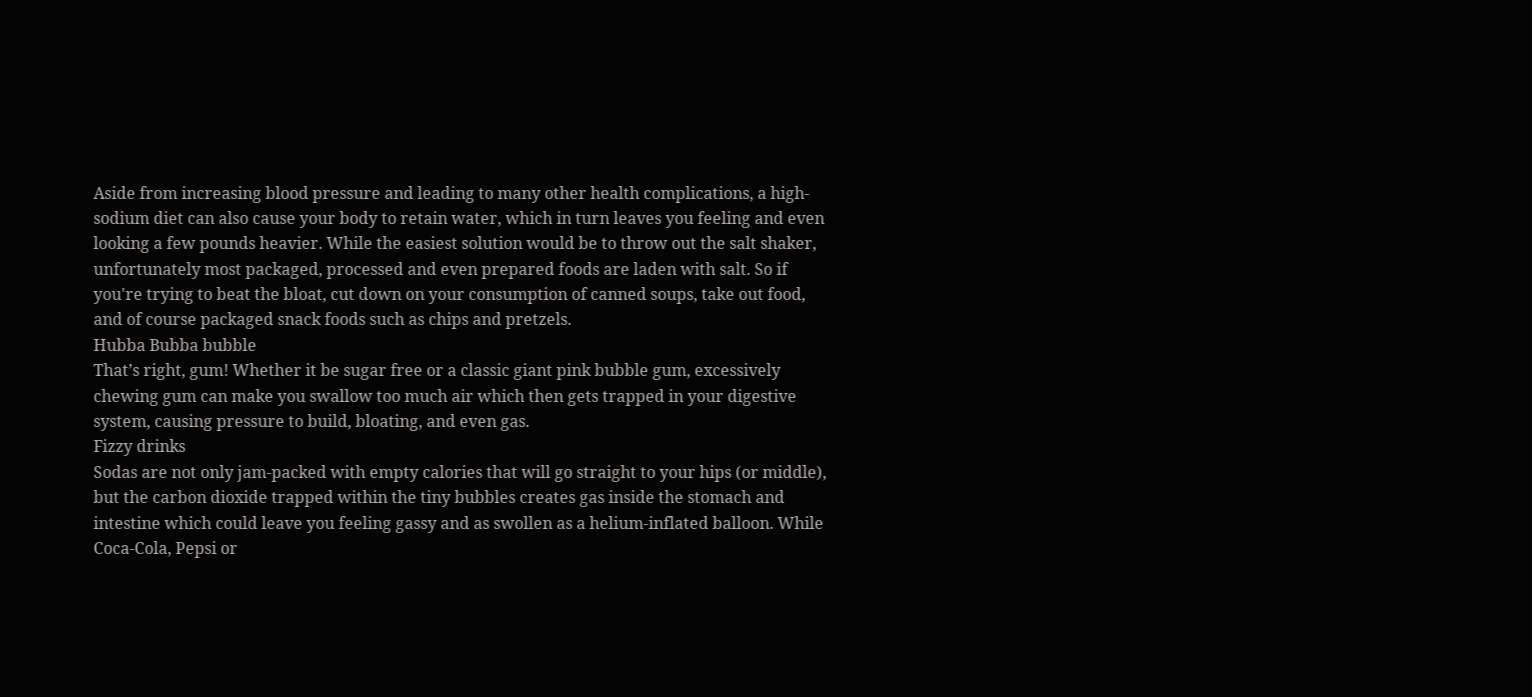Aside from increasing blood pressure and leading to many other health complications, a high-sodium diet can also cause your body to retain water, which in turn leaves you feeling and even looking a few pounds heavier. While the easiest solution would be to throw out the salt shaker, unfortunately most packaged, processed and even prepared foods are laden with salt. So if you're trying to beat the bloat, cut down on your consumption of canned soups, take out food, and of course packaged snack foods such as chips and pretzels.
Hubba Bubba bubble
That’s right, gum! Whether it be sugar free or a classic giant pink bubble gum, excessively chewing gum can make you swallow too much air which then gets trapped in your digestive system, causing pressure to build, bloating, and even gas.
Fizzy drinks
Sodas are not only jam-packed with empty calories that will go straight to your hips (or middle), but the carbon dioxide trapped within the tiny bubbles creates gas inside the stomach and intestine which could leave you feeling gassy and as swollen as a helium-inflated balloon. While Coca-Cola, Pepsi or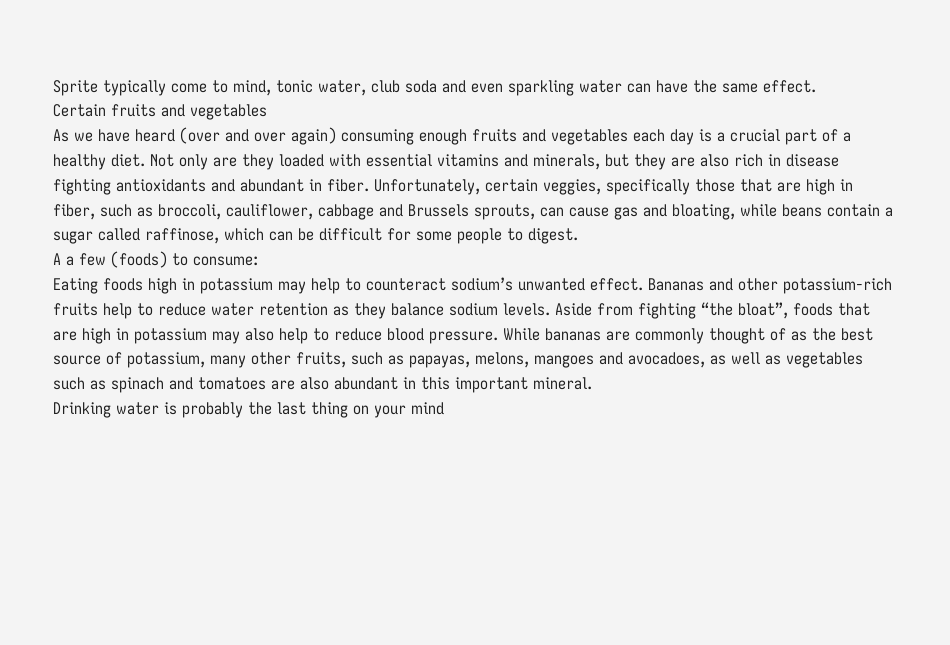Sprite typically come to mind, tonic water, club soda and even sparkling water can have the same effect.
Certain fruits and vegetables
As we have heard (over and over again) consuming enough fruits and vegetables each day is a crucial part of a healthy diet. Not only are they loaded with essential vitamins and minerals, but they are also rich in disease fighting antioxidants and abundant in fiber. Unfortunately, certain veggies, specifically those that are high in fiber, such as broccoli, cauliflower, cabbage and Brussels sprouts, can cause gas and bloating, while beans contain a sugar called raffinose, which can be difficult for some people to digest.
A a few (foods) to consume:
Eating foods high in potassium may help to counteract sodium’s unwanted effect. Bananas and other potassium-rich fruits help to reduce water retention as they balance sodium levels. Aside from fighting “the bloat”, foods that are high in potassium may also help to reduce blood pressure. While bananas are commonly thought of as the best source of potassium, many other fruits, such as papayas, melons, mangoes and avocadoes, as well as vegetables such as spinach and tomatoes are also abundant in this important mineral.
Drinking water is probably the last thing on your mind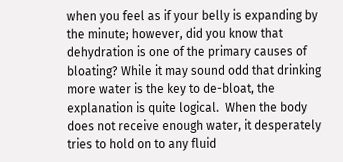when you feel as if your belly is expanding by the minute; however, did you know that dehydration is one of the primary causes of bloating? While it may sound odd that drinking more water is the key to de-bloat, the explanation is quite logical.  When the body does not receive enough water, it desperately tries to hold on to any fluid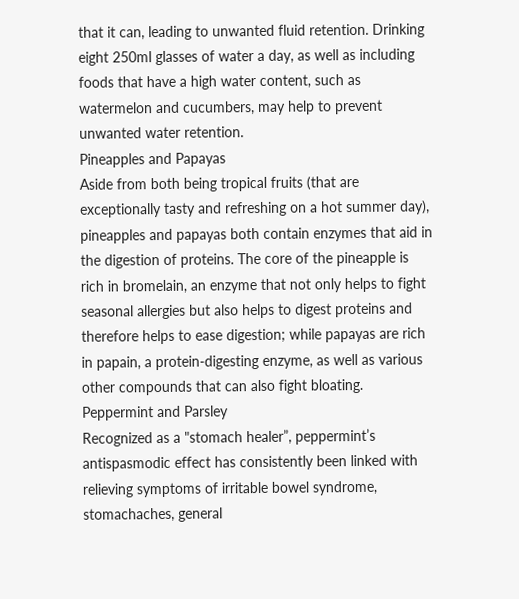that it can, leading to unwanted fluid retention. Drinking eight 250ml glasses of water a day, as well as including foods that have a high water content, such as watermelon and cucumbers, may help to prevent unwanted water retention.
Pineapples and Papayas
Aside from both being tropical fruits (that are exceptionally tasty and refreshing on a hot summer day), pineapples and papayas both contain enzymes that aid in the digestion of proteins. The core of the pineapple is rich in bromelain, an enzyme that not only helps to fight seasonal allergies but also helps to digest proteins and therefore helps to ease digestion; while papayas are rich in papain, a protein-digesting enzyme, as well as various other compounds that can also fight bloating.
Peppermint and Parsley
Recognized as a "stomach healer”, peppermint’s antispasmodic effect has consistently been linked with relieving symptoms of irritable bowel syndrome, stomachaches, general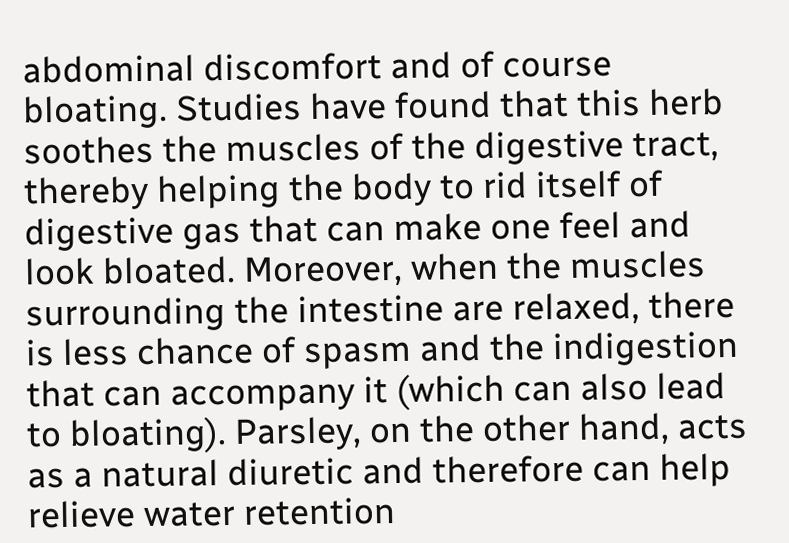abdominal discomfort and of course bloating. Studies have found that this herb soothes the muscles of the digestive tract, thereby helping the body to rid itself of digestive gas that can make one feel and look bloated. Moreover, when the muscles surrounding the intestine are relaxed, there is less chance of spasm and the indigestion that can accompany it (which can also lead to bloating). Parsley, on the other hand, acts as a natural diuretic and therefore can help relieve water retention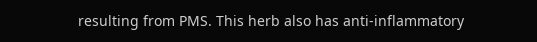resulting from PMS. This herb also has anti-inflammatory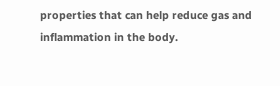properties that can help reduce gas and inflammation in the body.